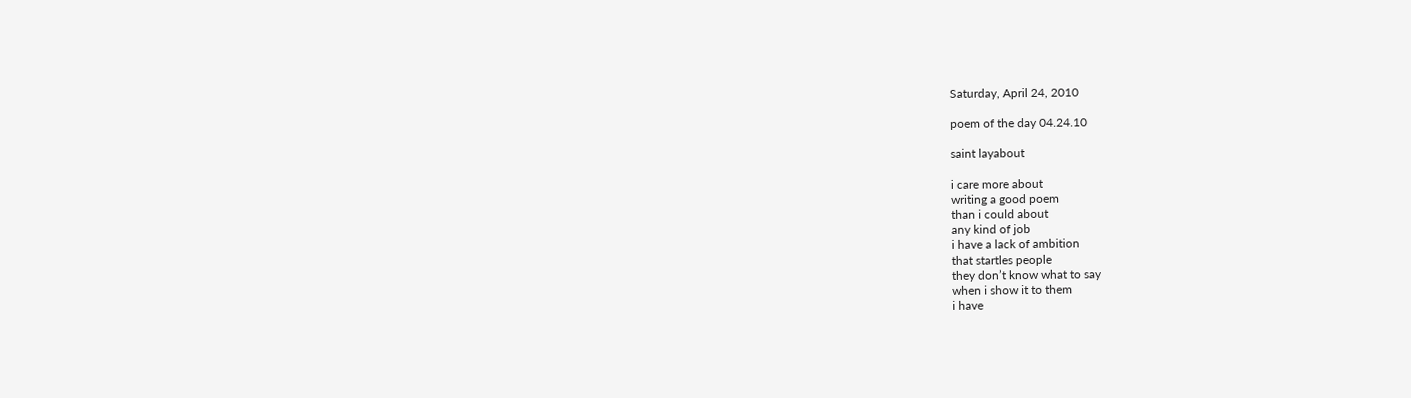Saturday, April 24, 2010

poem of the day 04.24.10

saint layabout

i care more about
writing a good poem
than i could about
any kind of job
i have a lack of ambition
that startles people
they don’t know what to say
when i show it to them
i have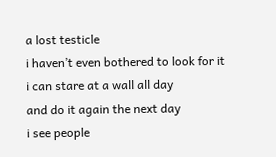a lost testicle
i haven’t even bothered to look for it
i can stare at a wall all day
and do it again the next day
i see people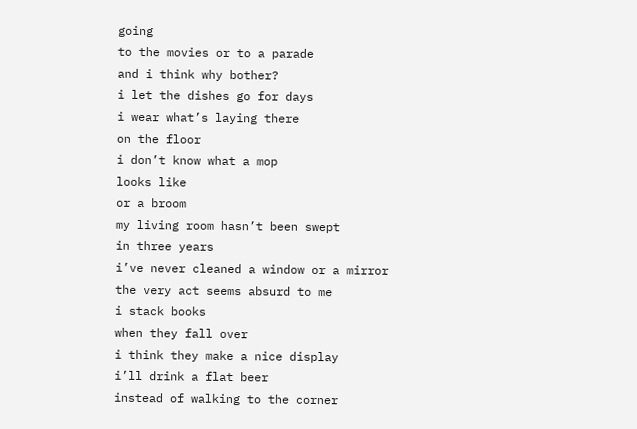going
to the movies or to a parade
and i think why bother?
i let the dishes go for days
i wear what’s laying there
on the floor
i don’t know what a mop
looks like
or a broom
my living room hasn’t been swept
in three years
i’ve never cleaned a window or a mirror
the very act seems absurd to me
i stack books
when they fall over
i think they make a nice display
i’ll drink a flat beer
instead of walking to the corner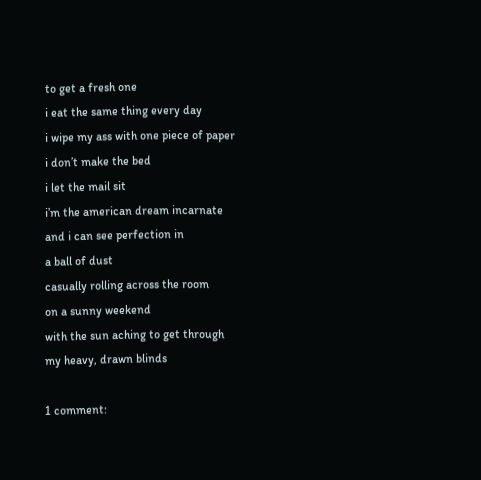to get a fresh one
i eat the same thing every day
i wipe my ass with one piece of paper
i don’t make the bed
i let the mail sit
i’m the american dream incarnate
and i can see perfection in
a ball of dust
casually rolling across the room
on a sunny weekend
with the sun aching to get through
my heavy, drawn blinds

1 comment: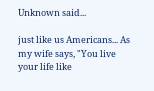Unknown said...

just like us Americans... As my wife says, "You live your life like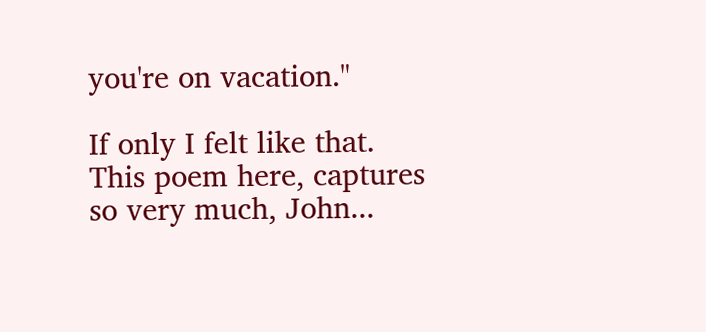you're on vacation."

If only I felt like that. This poem here, captures so very much, John...